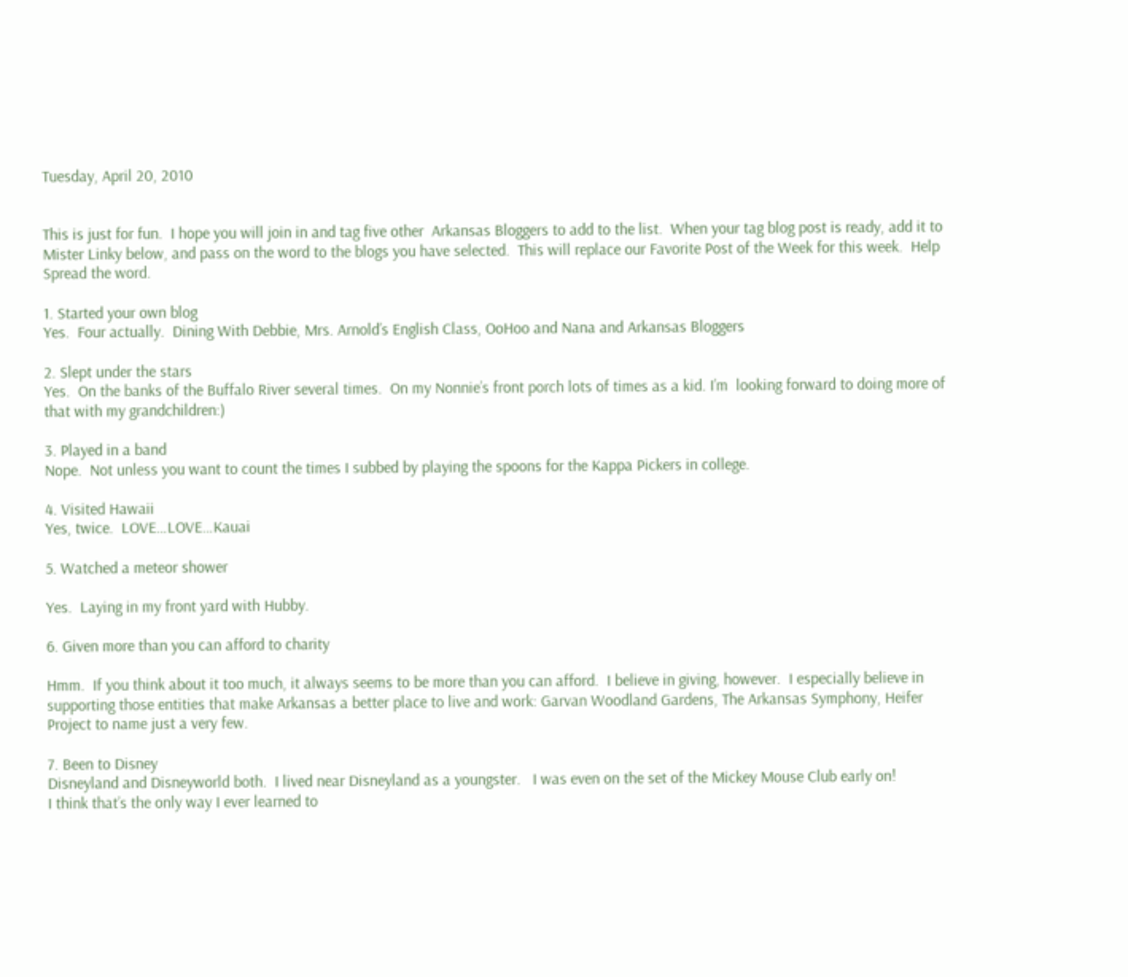Tuesday, April 20, 2010


This is just for fun.  I hope you will join in and tag five other  Arkansas Bloggers to add to the list.  When your tag blog post is ready, add it to Mister Linky below, and pass on the word to the blogs you have selected.  This will replace our Favorite Post of the Week for this week.  Help Spread the word.

1. Started your own blog
Yes.  Four actually.  Dining With Debbie, Mrs. Arnold’s English Class, OoHoo and Nana and Arkansas Bloggers

2. Slept under the stars
Yes.  On the banks of the Buffalo River several times.  On my Nonnie’s front porch lots of times as a kid. I’m  looking forward to doing more of that with my grandchildren:)

3. Played in a band
Nope.  Not unless you want to count the times I subbed by playing the spoons for the Kappa Pickers in college.

4. Visited Hawaii
Yes, twice.  LOVE…LOVE…Kauai

5. Watched a meteor shower

Yes.  Laying in my front yard with Hubby.

6. Given more than you can afford to charity

Hmm.  If you think about it too much, it always seems to be more than you can afford.  I believe in giving, however.  I especially believe in supporting those entities that make Arkansas a better place to live and work: Garvan Woodland Gardens, The Arkansas Symphony, Heifer Project to name just a very few.

7. Been to Disney
Disneyland and Disneyworld both.  I lived near Disneyland as a youngster.   I was even on the set of the Mickey Mouse Club early on!
I think that’s the only way I ever learned to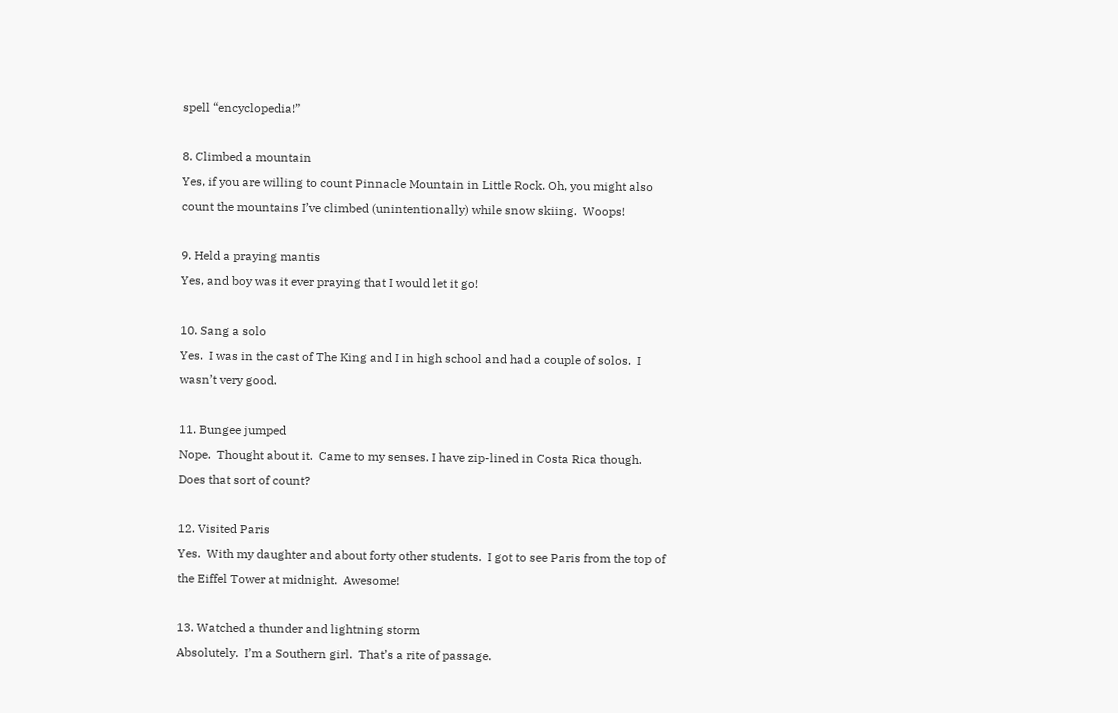spell “encyclopedia!”

8. Climbed a mountain
Yes, if you are willing to count Pinnacle Mountain in Little Rock. Oh, you might also count the mountains I’ve climbed (unintentionally) while snow skiing.  Woops!

9. Held a praying mantis
Yes, and boy was it ever praying that I would let it go!

10. Sang a solo
Yes.  I was in the cast of The King and I in high school and had a couple of solos.  I wasn’t very good.

11. Bungee jumped
Nope.  Thought about it.  Came to my senses. I have zip-lined in Costa Rica though.  Does that sort of count?

12. Visited Paris
Yes.  With my daughter and about forty other students.  I got to see Paris from the top of the Eiffel Tower at midnight.  Awesome!

13. Watched a thunder and lightning storm
Absolutely.  I’m a Southern girl.  That’s a rite of passage.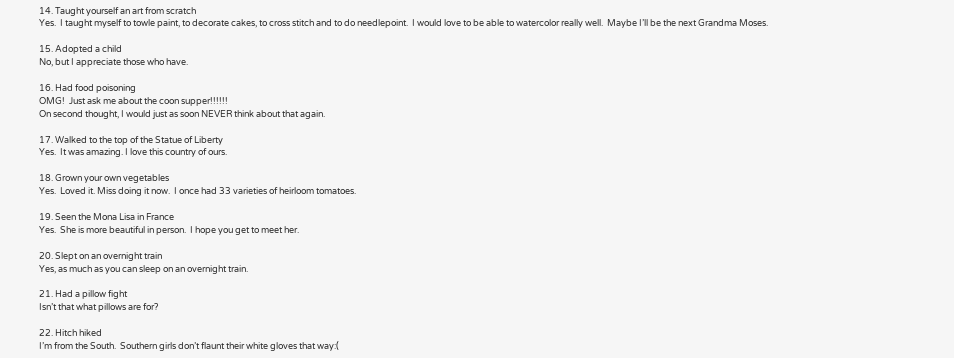14. Taught yourself an art from scratch
Yes.  I taught myself to towle paint, to decorate cakes, to cross stitch and to do needlepoint.  I would love to be able to watercolor really well.  Maybe I’ll be the next Grandma Moses.

15. Adopted a child
No, but I appreciate those who have.

16. Had food poisoning
OMG!  Just ask me about the coon supper!!!!!!
On second thought, I would just as soon NEVER think about that again.

17. Walked to the top of the Statue of Liberty
Yes.  It was amazing. I love this country of ours.

18. Grown your own vegetables
Yes.  Loved it. Miss doing it now.  I once had 33 varieties of heirloom tomatoes.

19. Seen the Mona Lisa in France
Yes.  She is more beautiful in person.  I hope you get to meet her.

20. Slept on an overnight train
Yes, as much as you can sleep on an overnight train.

21. Had a pillow fight
Isn’t that what pillows are for?

22. Hitch hiked
I’m from the South.  Southern girls don’t flaunt their white gloves that way:(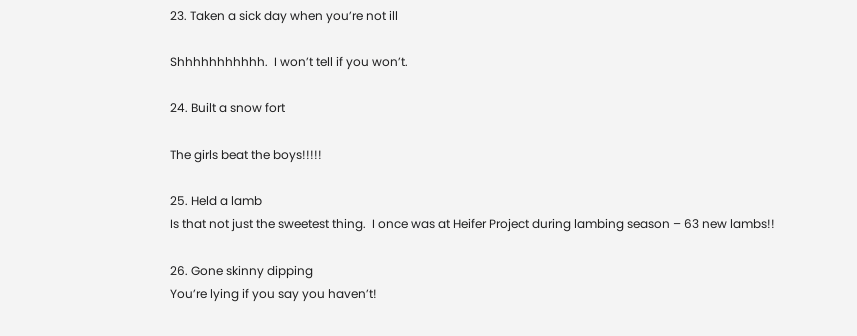23. Taken a sick day when you’re not ill

Shhhhhhhhhhh.  I won’t tell if you won’t.

24. Built a snow fort

The girls beat the boys!!!!!

25. Held a lamb
Is that not just the sweetest thing.  I once was at Heifer Project during lambing season – 63 new lambs!!

26. Gone skinny dipping
You’re lying if you say you haven’t!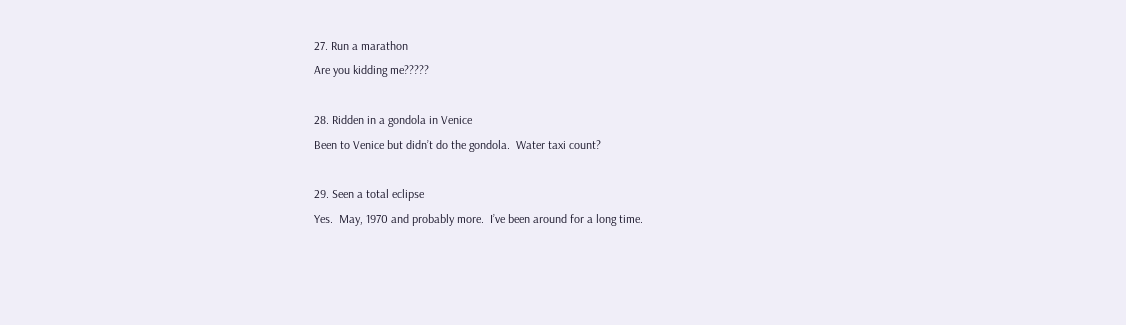27. Run a marathon
Are you kidding me?????

28. Ridden in a gondola in Venice
Been to Venice but didn’t do the gondola.  Water taxi count?

29. Seen a total eclipse
Yes.  May, 1970 and probably more.  I’ve been around for a long time.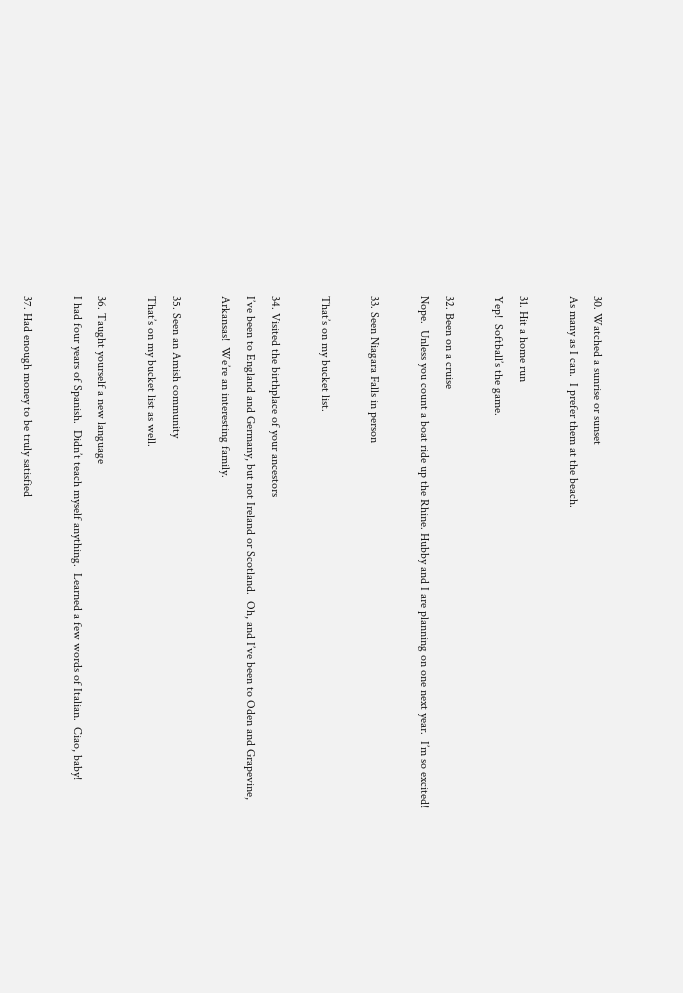30. Watched a sunrise or sunset
As many as I can.  I prefer them at the beach.

31. Hit a home run
Yep!  Softball’s the game.

32. Been on a cruise
Nope.  Unless you count a boat ride up the Rhine. Hubby and I are planning on one next year.  I’m so excited!

33. Seen Niagara Falls in person

That’s on my bucket list.

34. Visited the birthplace of your ancestors
I’ve been to England and Germany, but not Ireland or Scotland.  Oh, and I’ve been to Oden and Grapevine, Arkansas!  We’re an interesting family.

35. Seen an Amish community
That’s on my bucket list as well.

36. Taught yourself a new language
I had four years of Spanish.  Didn’t teach myself anything.  Learned a few words of Italian.  Ciao, baby!

37. Had enough money to be truly satisfied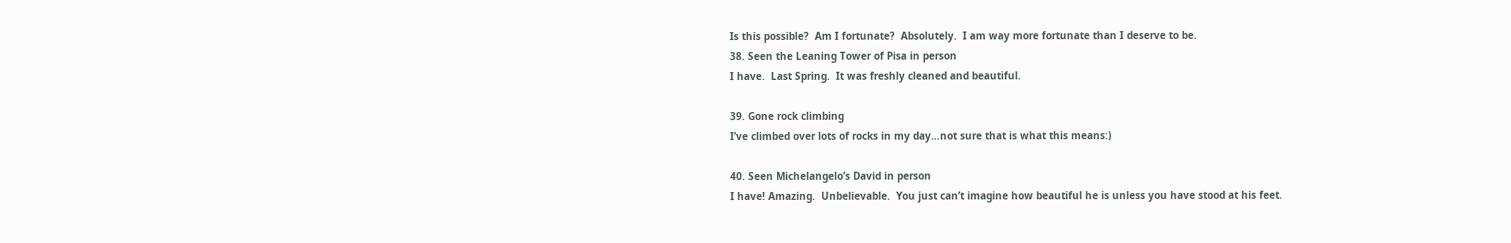Is this possible?  Am I fortunate?  Absolutely.  I am way more fortunate than I deserve to be.
38. Seen the Leaning Tower of Pisa in person
I have.  Last Spring.  It was freshly cleaned and beautiful.

39. Gone rock climbing
I’ve climbed over lots of rocks in my day…not sure that is what this means:)

40. Seen Michelangelo’s David in person
I have! Amazing.  Unbelievable.  You just can’t imagine how beautiful he is unless you have stood at his feet.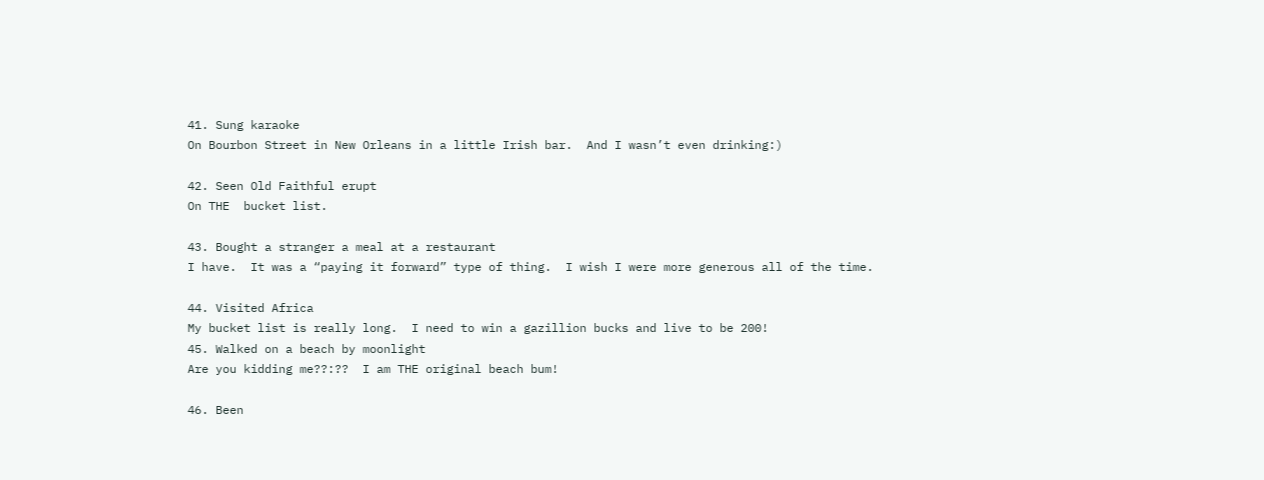41. Sung karaoke
On Bourbon Street in New Orleans in a little Irish bar.  And I wasn’t even drinking:)

42. Seen Old Faithful erupt
On THE  bucket list.

43. Bought a stranger a meal at a restaurant
I have.  It was a “paying it forward” type of thing.  I wish I were more generous all of the time.

44. Visited Africa
My bucket list is really long.  I need to win a gazillion bucks and live to be 200!
45. Walked on a beach by moonlight
Are you kidding me??:??  I am THE original beach bum!

46. Been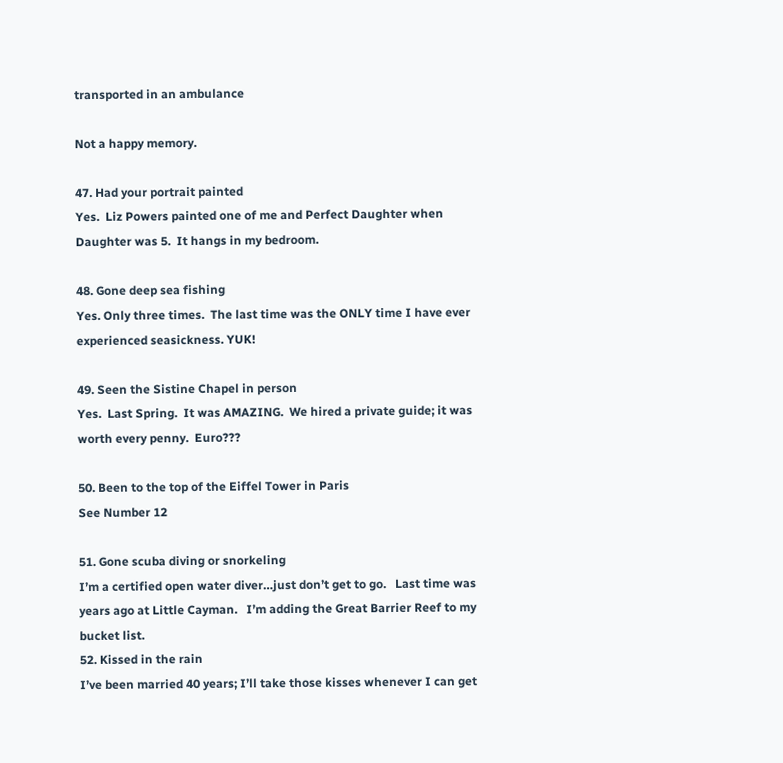transported in an ambulance

Not a happy memory.

47. Had your portrait painted
Yes.  Liz Powers painted one of me and Perfect Daughter when Daughter was 5.  It hangs in my bedroom.

48. Gone deep sea fishing
Yes. Only three times.  The last time was the ONLY time I have ever experienced seasickness. YUK!

49. Seen the Sistine Chapel in person
Yes.  Last Spring.  It was AMAZING.  We hired a private guide; it was worth every penny.  Euro???

50. Been to the top of the Eiffel Tower in Paris
See Number 12

51. Gone scuba diving or snorkeling
I’m a certified open water diver…just don’t get to go.   Last time was years ago at Little Cayman.   I’m adding the Great Barrier Reef to my bucket list.
52. Kissed in the rain
I’ve been married 40 years; I’ll take those kisses whenever I can get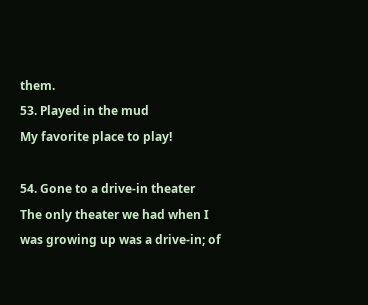them.
53. Played in the mud
My favorite place to play!

54. Gone to a drive-in theater
The only theater we had when I was growing up was a drive-in; of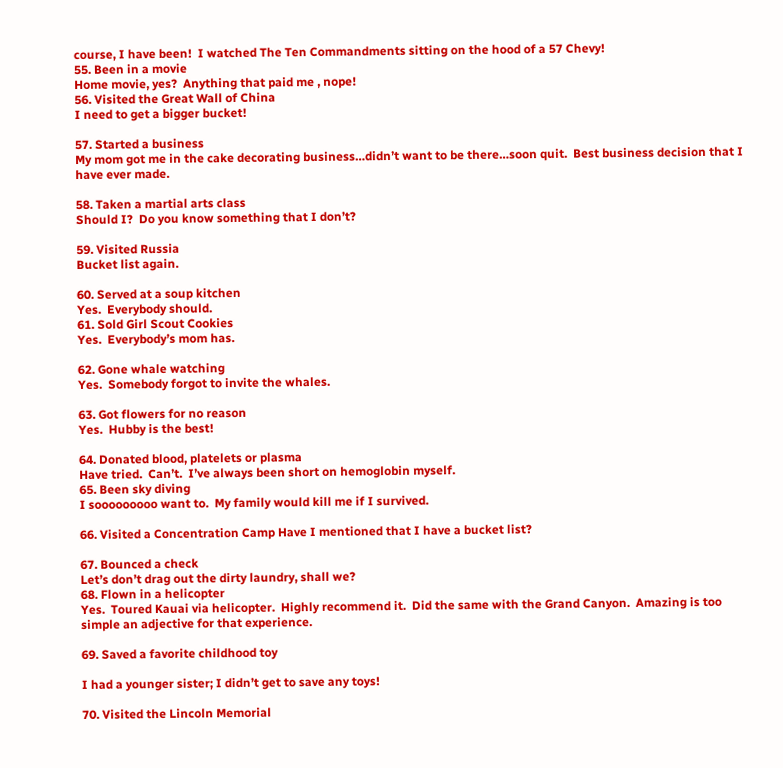course, I have been!  I watched The Ten Commandments sitting on the hood of a 57 Chevy!
55. Been in a movie
Home movie, yes?  Anything that paid me , nope!
56. Visited the Great Wall of China
I need to get a bigger bucket!

57. Started a business
My mom got me in the cake decorating business…didn’t want to be there…soon quit.  Best business decision that I have ever made.

58. Taken a martial arts class
Should I?  Do you know something that I don’t?

59. Visited Russia
Bucket list again.

60. Served at a soup kitchen
Yes.  Everybody should.
61. Sold Girl Scout Cookies
Yes.  Everybody’s mom has.

62. Gone whale watching
Yes.  Somebody forgot to invite the whales.

63. Got flowers for no reason
Yes.  Hubby is the best!

64. Donated blood, platelets or plasma
Have tried.  Can’t.  I’ve always been short on hemoglobin myself.
65. Been sky diving
I sooooooooo want to.  My family would kill me if I survived.

66. Visited a Concentration Camp Have I mentioned that I have a bucket list?

67. Bounced a check
Let’s don’t drag out the dirty laundry, shall we?
68. Flown in a helicopter
Yes.  Toured Kauai via helicopter.  Highly recommend it.  Did the same with the Grand Canyon.  Amazing is too simple an adjective for that experience.

69. Saved a favorite childhood toy

I had a younger sister; I didn’t get to save any toys!

70. Visited the Lincoln Memorial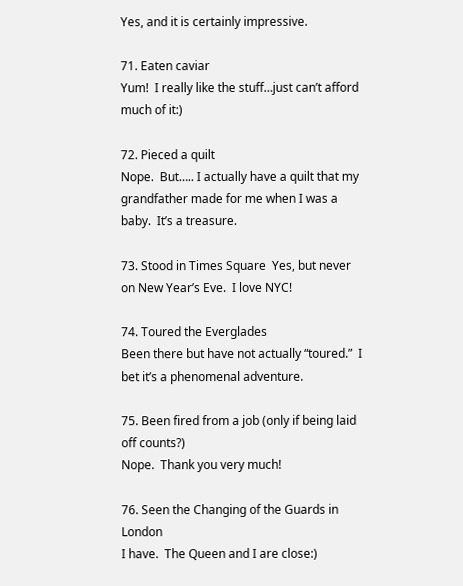Yes, and it is certainly impressive.

71. Eaten caviar
Yum!  I really like the stuff…just can’t afford much of it:)

72. Pieced a quilt
Nope.  But….. I actually have a quilt that my grandfather made for me when I was a baby.  It’s a treasure.

73. Stood in Times Square  Yes, but never on New Year’s Eve.  I love NYC!

74. Toured the Everglades
Been there but have not actually “toured.”  I bet it’s a phenomenal adventure.

75. Been fired from a job (only if being laid off counts?)
Nope.  Thank you very much!

76. Seen the Changing of the Guards in London
I have.  The Queen and I are close:)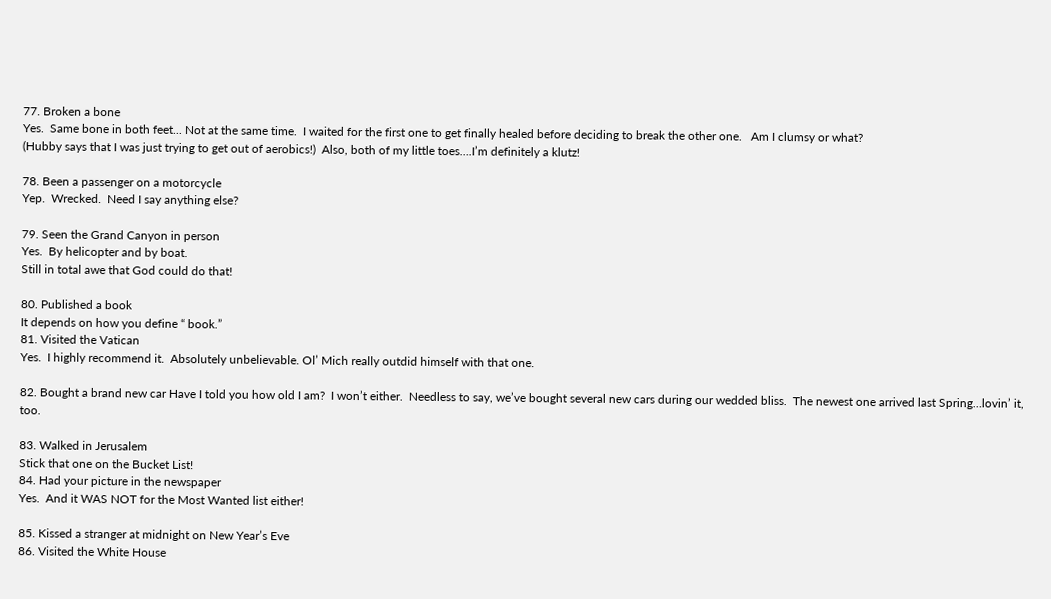77. Broken a bone
Yes.  Same bone in both feet... Not at the same time.  I waited for the first one to get finally healed before deciding to break the other one.   Am I clumsy or what?
(Hubby says that I was just trying to get out of aerobics!)  Also, both of my little toes….I’m definitely a klutz!

78. Been a passenger on a motorcycle
Yep.  Wrecked.  Need I say anything else?

79. Seen the Grand Canyon in person
Yes.  By helicopter and by boat.
Still in total awe that God could do that!

80. Published a book
It depends on how you define “ book.”
81. Visited the Vatican
Yes.  I highly recommend it.  Absolutely unbelievable. Ol’ Mich really outdid himself with that one.

82. Bought a brand new car Have I told you how old I am?  I won’t either.  Needless to say, we’ve bought several new cars during our wedded bliss.  The newest one arrived last Spring…lovin’ it, too.

83. Walked in Jerusalem
Stick that one on the Bucket List!
84. Had your picture in the newspaper
Yes.  And it WAS NOT for the Most Wanted list either!

85. Kissed a stranger at midnight on New Year’s Eve
86. Visited the White House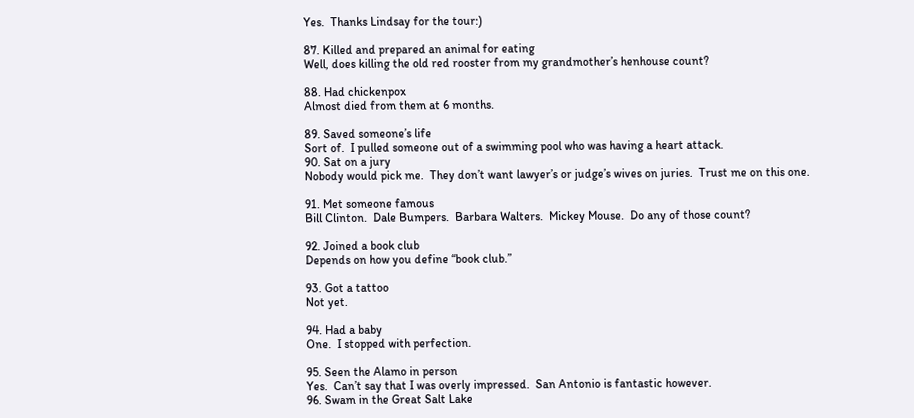Yes.  Thanks Lindsay for the tour:)

87. Killed and prepared an animal for eating
Well, does killing the old red rooster from my grandmother’s henhouse count?

88. Had chickenpox
Almost died from them at 6 months.

89. Saved someone’s life
Sort of.  I pulled someone out of a swimming pool who was having a heart attack.
90. Sat on a jury
Nobody would pick me.  They don’t want lawyer’s or judge’s wives on juries.  Trust me on this one.

91. Met someone famous
Bill Clinton.  Dale Bumpers.  Barbara Walters.  Mickey Mouse.  Do any of those count?

92. Joined a book club
Depends on how you define “book club.”

93. Got a tattoo
Not yet.

94. Had a baby
One.  I stopped with perfection.

95. Seen the Alamo in person
Yes.  Can’t say that I was overly impressed.  San Antonio is fantastic however.
96. Swam in the Great Salt Lake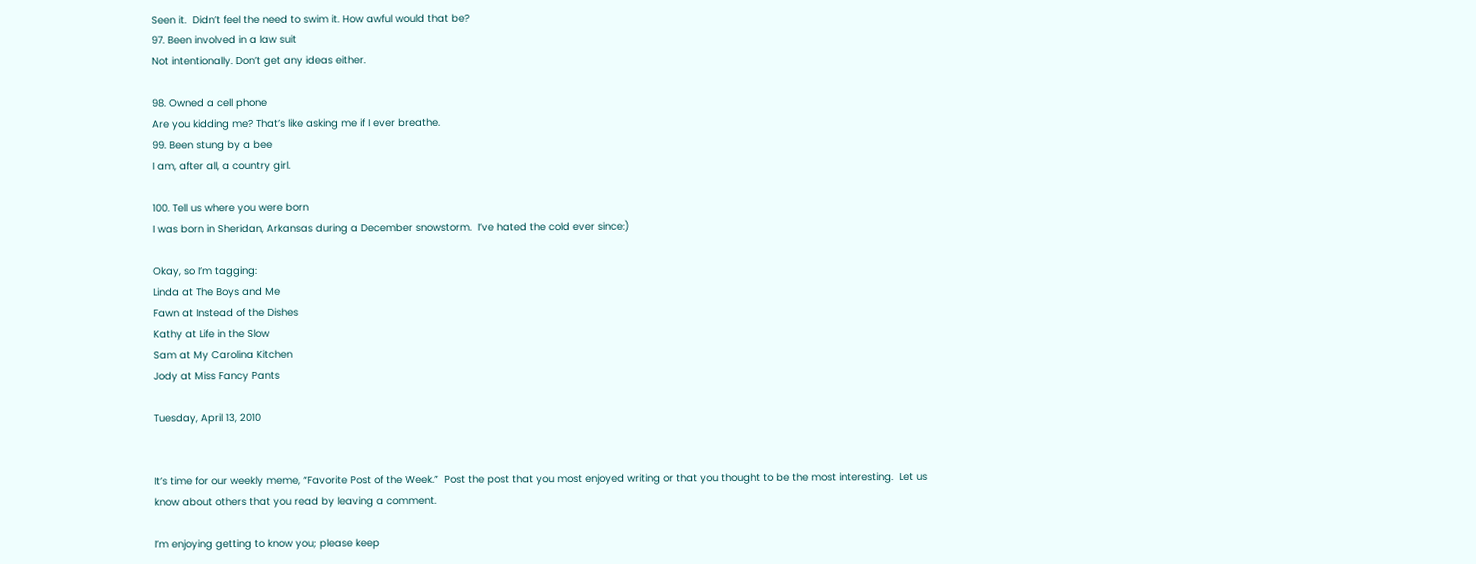Seen it.  Didn’t feel the need to swim it. How awful would that be?
97. Been involved in a law suit
Not intentionally. Don’t get any ideas either.

98. Owned a cell phone
Are you kidding me? That’s like asking me if I ever breathe.
99. Been stung by a bee
I am, after all, a country girl.

100. Tell us where you were born
I was born in Sheridan, Arkansas during a December snowstorm.  I’ve hated the cold ever since:)

Okay, so I’m tagging:
Linda at The Boys and Me
Fawn at Instead of the Dishes
Kathy at Life in the Slow
Sam at My Carolina Kitchen
Jody at Miss Fancy Pants

Tuesday, April 13, 2010


It’s time for our weekly meme, “Favorite Post of the Week.”  Post the post that you most enjoyed writing or that you thought to be the most interesting.  Let us know about others that you read by leaving a comment.

I’m enjoying getting to know you; please keep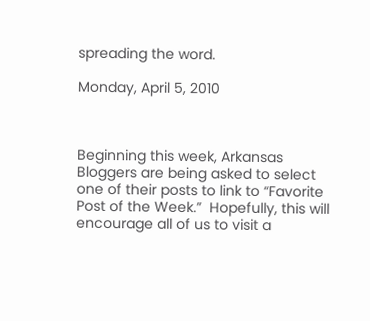spreading the word.

Monday, April 5, 2010



Beginning this week, Arkansas Bloggers are being asked to select one of their posts to link to “Favorite Post of the Week.”  Hopefully, this will encourage all of us to visit a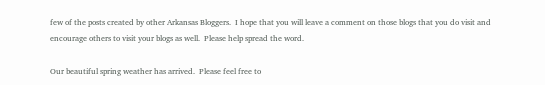few of the posts created by other Arkansas Bloggers.  I hope that you will leave a comment on those blogs that you do visit and encourage others to visit your blogs as well.  Please help spread the word.

Our beautiful spring weather has arrived.  Please feel free to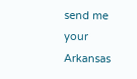send me your Arkansas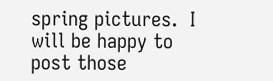spring pictures.  I will be happy to post those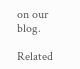on our blog.

Related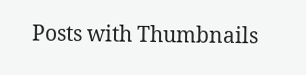Posts with Thumbnails